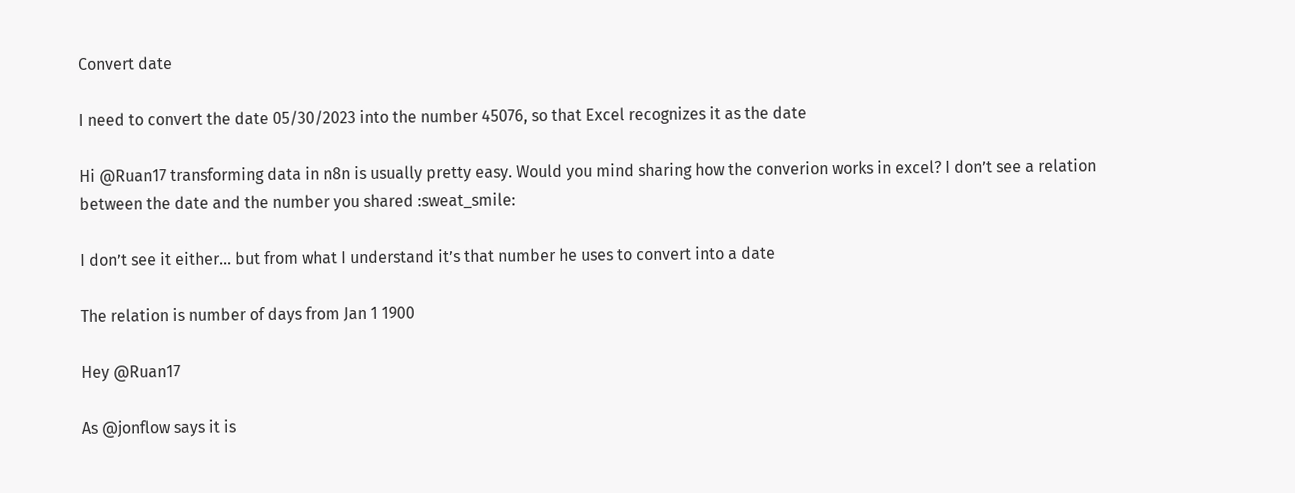Convert date

I need to convert the date 05/30/2023 into the number 45076, so that Excel recognizes it as the date

Hi @Ruan17 transforming data in n8n is usually pretty easy. Would you mind sharing how the converion works in excel? I don’t see a relation between the date and the number you shared :sweat_smile:

I don’t see it either… but from what I understand it’s that number he uses to convert into a date

The relation is number of days from Jan 1 1900

Hey @Ruan17

As @jonflow says it is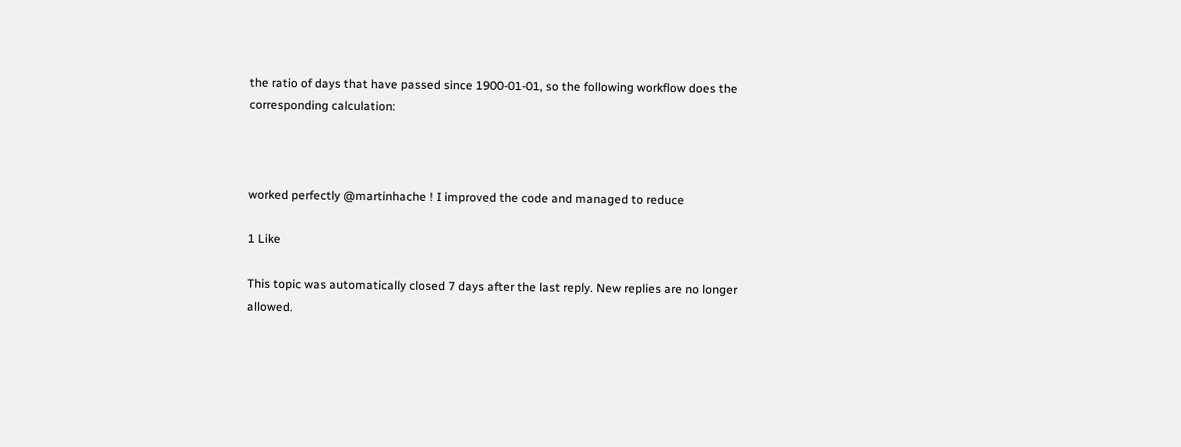the ratio of days that have passed since 1900-01-01, so the following workflow does the corresponding calculation:



worked perfectly @martinhache ! I improved the code and managed to reduce

1 Like

This topic was automatically closed 7 days after the last reply. New replies are no longer allowed.